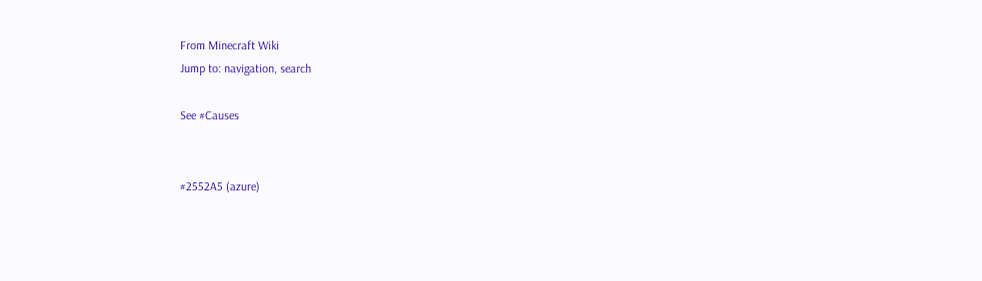From Minecraft Wiki
Jump to: navigation, search

See #Causes


#2552A5 (azure)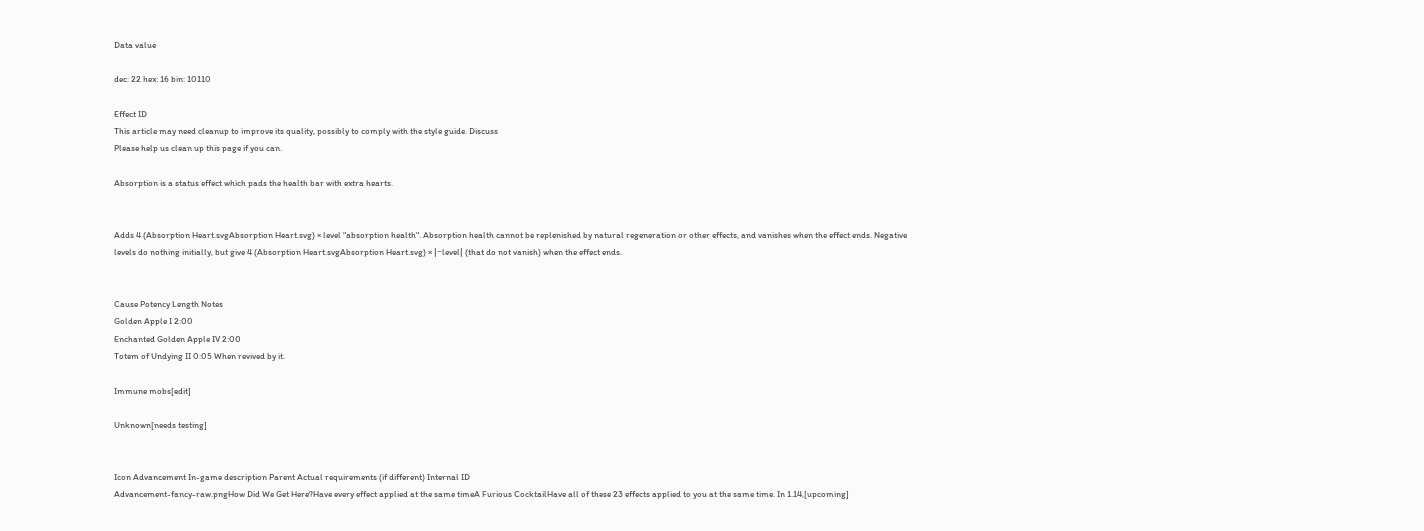Data value

dec: 22 hex: 16 bin: 10110

Effect ID
This article may need cleanup to improve its quality, possibly to comply with the style guide. Discuss
Please help us clean up this page if you can.

Absorption is a status effect which pads the health bar with extra hearts.


Adds 4 (Absorption Heart.svgAbsorption Heart.svg) × level "absorption health". Absorption health cannot be replenished by natural regeneration or other effects, and vanishes when the effect ends. Negative levels do nothing initially, but give 4 (Absorption Heart.svgAbsorption Heart.svg) × |−level| (that do not vanish) when the effect ends.


Cause Potency Length Notes
Golden Apple I 2:00
Enchanted Golden Apple IV 2:00
Totem of Undying II 0:05 When revived by it.

Immune mobs[edit]

Unknown[needs testing]


Icon Advancement In-game description Parent Actual requirements (if different) Internal ID
Advancement-fancy-raw.pngHow Did We Get Here?Have every effect applied at the same timeA Furious CocktailHave all of these 23 effects applied to you at the same time. In 1.14,[upcoming]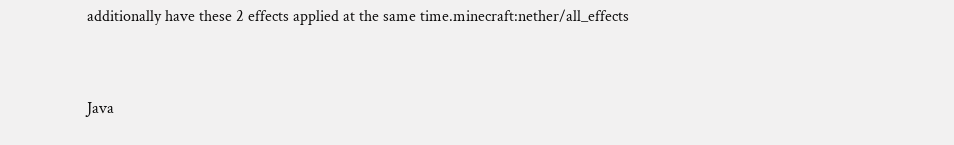additionally have these 2 effects applied at the same time.minecraft:nether/all_effects


Java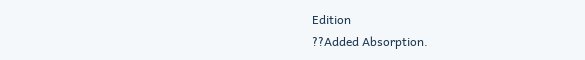Edition
??Added Absorption.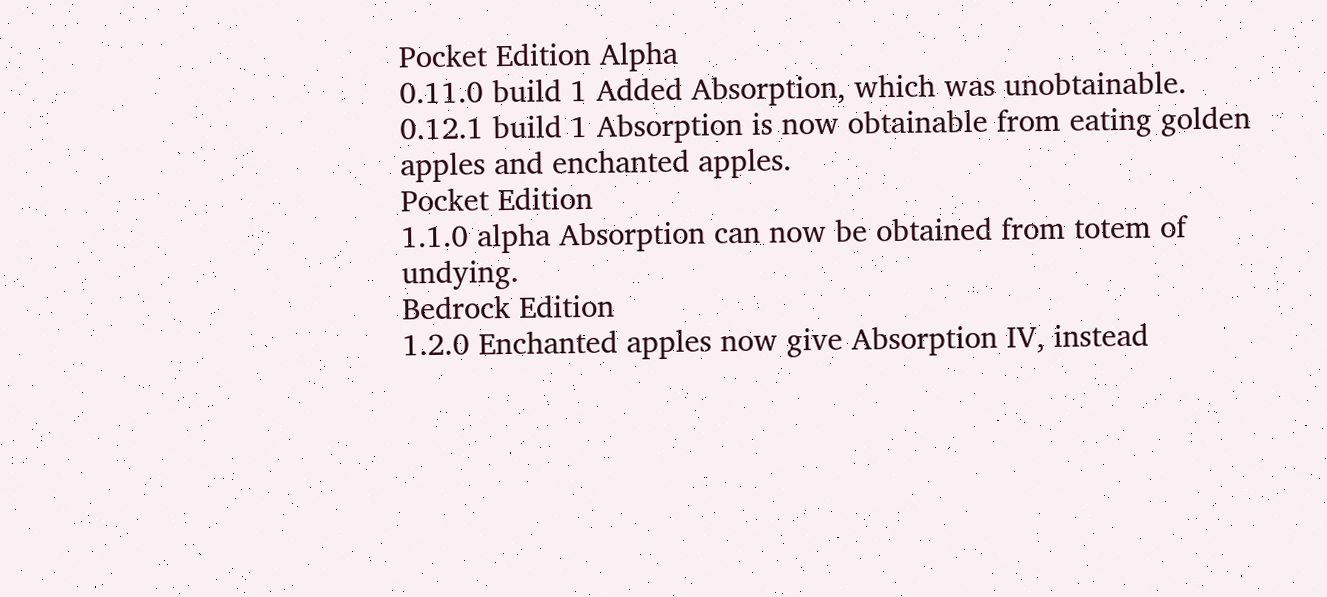Pocket Edition Alpha
0.11.0 build 1 Added Absorption, which was unobtainable.
0.12.1 build 1 Absorption is now obtainable from eating golden apples and enchanted apples.
Pocket Edition
1.1.0 alpha Absorption can now be obtained from totem of undying.
Bedrock Edition
1.2.0 Enchanted apples now give Absorption IV, instead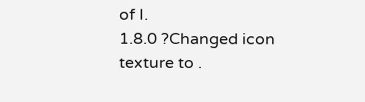of I.
1.8.0 ?Changed icon texture to .